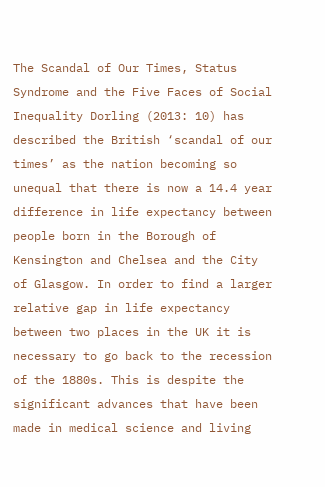The Scandal of Our Times, Status Syndrome and the Five Faces of Social Inequality Dorling (2013: 10) has described the British ‘scandal of our times’ as the nation becoming so unequal that there is now a 14.4 year difference in life expectancy between people born in the Borough of Kensington and Chelsea and the City of Glasgow. In order to find a larger relative gap in life expectancy between two places in the UK it is necessary to go back to the recession of the 1880s. This is despite the significant advances that have been made in medical science and living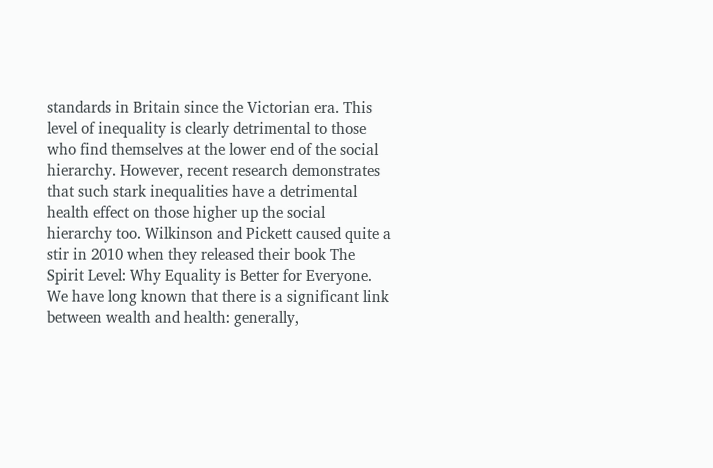standards in Britain since the Victorian era. This level of inequality is clearly detrimental to those who find themselves at the lower end of the social hierarchy. However, recent research demonstrates that such stark inequalities have a detrimental health effect on those higher up the social hierarchy too. Wilkinson and Pickett caused quite a stir in 2010 when they released their book The Spirit Level: Why Equality is Better for Everyone. We have long known that there is a significant link between wealth and health: generally,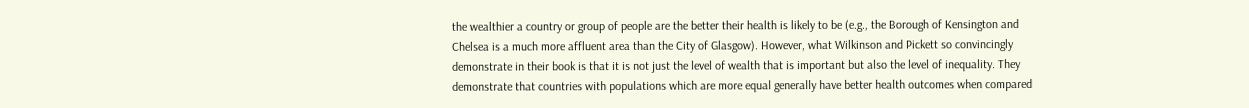the wealthier a country or group of people are the better their health is likely to be (e.g., the Borough of Kensington and Chelsea is a much more affluent area than the City of Glasgow). However, what Wilkinson and Pickett so convincingly demonstrate in their book is that it is not just the level of wealth that is important but also the level of inequality. They demonstrate that countries with populations which are more equal generally have better health outcomes when compared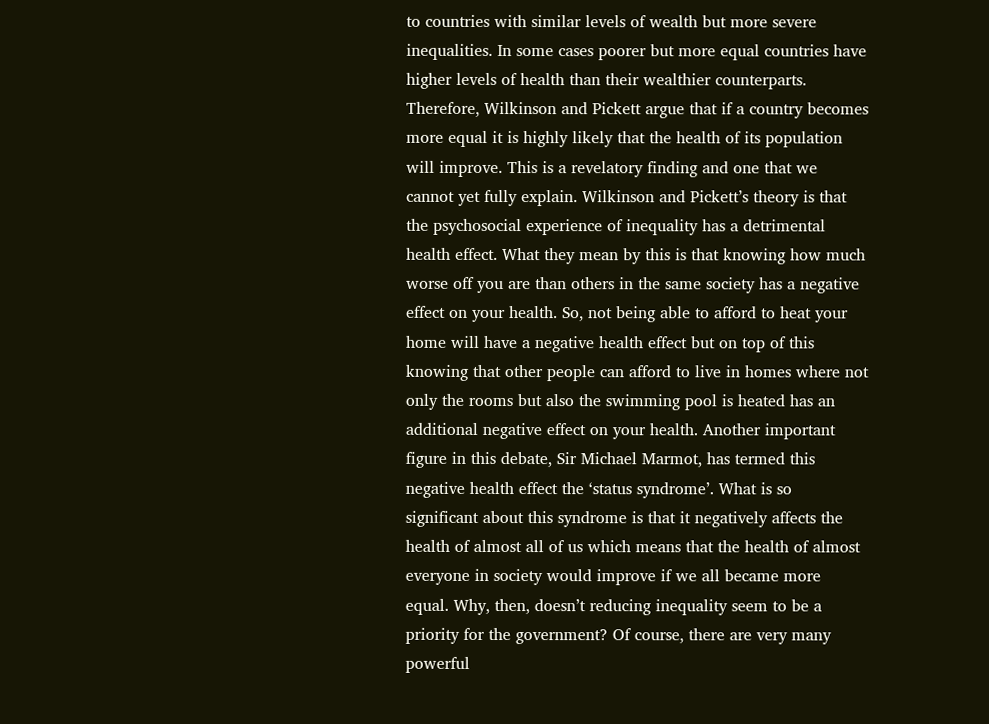to countries with similar levels of wealth but more severe inequalities. In some cases poorer but more equal countries have higher levels of health than their wealthier counterparts. Therefore, Wilkinson and Pickett argue that if a country becomes more equal it is highly likely that the health of its population will improve. This is a revelatory finding and one that we cannot yet fully explain. Wilkinson and Pickett’s theory is that the psychosocial experience of inequality has a detrimental health effect. What they mean by this is that knowing how much worse off you are than others in the same society has a negative effect on your health. So, not being able to afford to heat your home will have a negative health effect but on top of this knowing that other people can afford to live in homes where not only the rooms but also the swimming pool is heated has an additional negative effect on your health. Another important figure in this debate, Sir Michael Marmot, has termed this negative health effect the ‘status syndrome’. What is so significant about this syndrome is that it negatively affects the health of almost all of us which means that the health of almost everyone in society would improve if we all became more equal. Why, then, doesn’t reducing inequality seem to be a priority for the government? Of course, there are very many powerful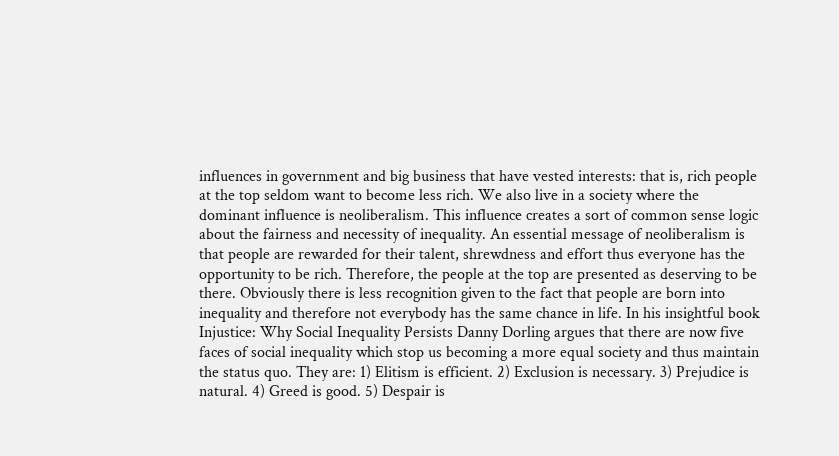influences in government and big business that have vested interests: that is, rich people at the top seldom want to become less rich. We also live in a society where the dominant influence is neoliberalism. This influence creates a sort of common sense logic about the fairness and necessity of inequality. An essential message of neoliberalism is that people are rewarded for their talent, shrewdness and effort thus everyone has the opportunity to be rich. Therefore, the people at the top are presented as deserving to be there. Obviously there is less recognition given to the fact that people are born into inequality and therefore not everybody has the same chance in life. In his insightful book Injustice: Why Social Inequality Persists Danny Dorling argues that there are now five faces of social inequality which stop us becoming a more equal society and thus maintain the status quo. They are: 1) Elitism is efficient. 2) Exclusion is necessary. 3) Prejudice is natural. 4) Greed is good. 5) Despair is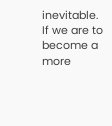inevitable. If we are to become a more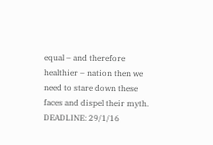equal – and therefore healthier – nation then we need to stare down these faces and dispel their myth.
DEADLINE: 29/1/16